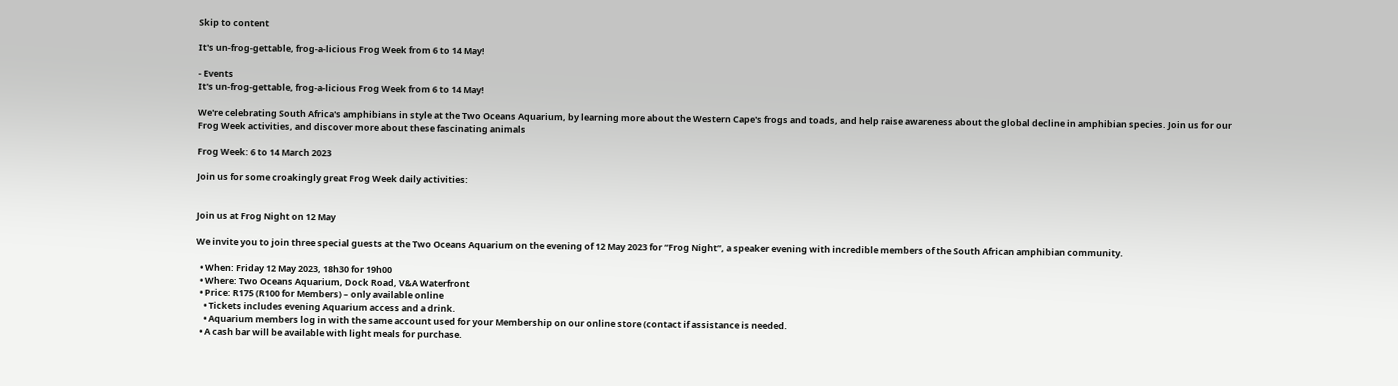Skip to content

It's un-frog-gettable, frog-a-licious Frog Week from 6 to 14 May!

- Events
It's un-frog-gettable, frog-a-licious Frog Week from 6 to 14 May!

We're celebrating South Africa's amphibians in style at the Two Oceans Aquarium, by learning more about the Western Cape's frogs and toads, and help raise awareness about the global decline in amphibian species. Join us for our Frog Week activities, and discover more about these fascinating animals

Frog Week: 6 to 14 March 2023

Join us for some croakingly great Frog Week daily activities:


Join us at Frog Night on 12 May

We invite you to join three special guests at the Two Oceans Aquarium on the evening of 12 May 2023 for “Frog Night”, a speaker evening with incredible members of the South African amphibian community.

  • When: Friday 12 May 2023, 18h30 for 19h00
  • Where: Two Oceans Aquarium, Dock Road, V&A Waterfront
  • Price: R175 (R100 for Members) – only available online
    • Tickets includes evening Aquarium access and a drink.
    • Aquarium members log in with the same account used for your Membership on our online store (contact if assistance is needed.
  • A cash bar will be available with light meals for purchase.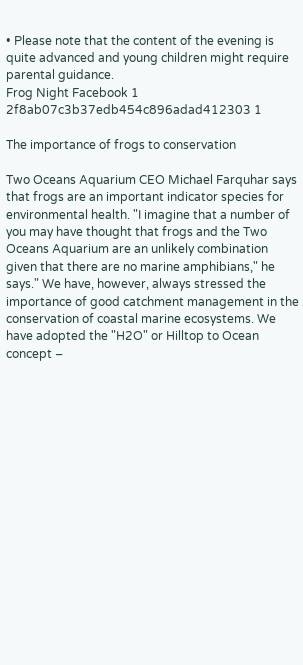• Please note that the content of the evening is quite advanced and young children might require parental guidance.
Frog Night Facebook 1 2f8ab07c3b37edb454c896adad412303 1

The importance of frogs to conservation

Two Oceans Aquarium CEO Michael Farquhar says that frogs are an important indicator species for environmental health. "I imagine that a number of you may have thought that frogs and the Two Oceans Aquarium are an unlikely combination given that there are no marine amphibians," he says." We have, however, always stressed the importance of good catchment management in the conservation of coastal marine ecosystems. We have adopted the "H2O" or Hilltop to Ocean concept –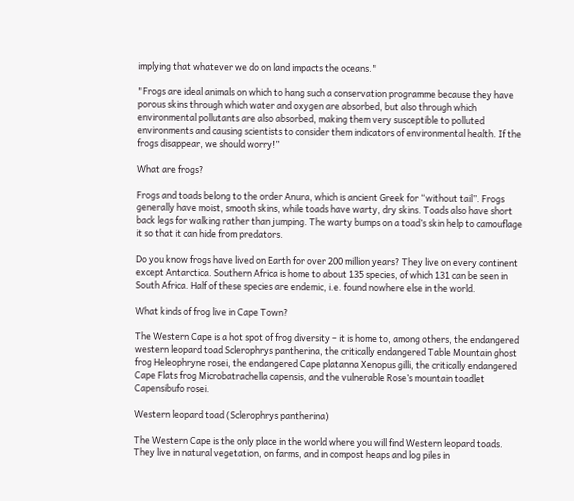implying that whatever we do on land impacts the oceans."

"Frogs are ideal animals on which to hang such a conservation programme because they have porous skins through which water and oxygen are absorbed, but also through which environmental pollutants are also absorbed, making them very susceptible to polluted environments and causing scientists to consider them indicators of environmental health. If the frogs disappear, we should worry!”

What are frogs?

Frogs and toads belong to the order Anura, which is ancient Greek for “without tail”. Frogs generally have moist, smooth skins, while toads have warty, dry skins. Toads also have short back legs for walking rather than jumping. The warty bumps on a toad’s skin help to camouflage it so that it can hide from predators.

Do you know frogs have lived on Earth for over 200 million years? They live on every continent except Antarctica. Southern Africa is home to about 135 species, of which 131 can be seen in South Africa. Half of these species are endemic, i.e. found nowhere else in the world.

What kinds of frog live in Cape Town?

The Western Cape is a hot spot of frog diversity – it is home to, among others, the endangered western leopard toad Sclerophrys pantherina, the critically endangered Table Mountain ghost frog Heleophryne rosei, the endangered Cape platanna Xenopus gilli, the critically endangered Cape Flats frog Microbatrachella capensis, and the vulnerable Rose’s mountain toadlet Capensibufo rosei.

Western leopard toad (Sclerophrys pantherina)

The Western Cape is the only place in the world where you will find Western leopard toads. They live in natural vegetation, on farms, and in compost heaps and log piles in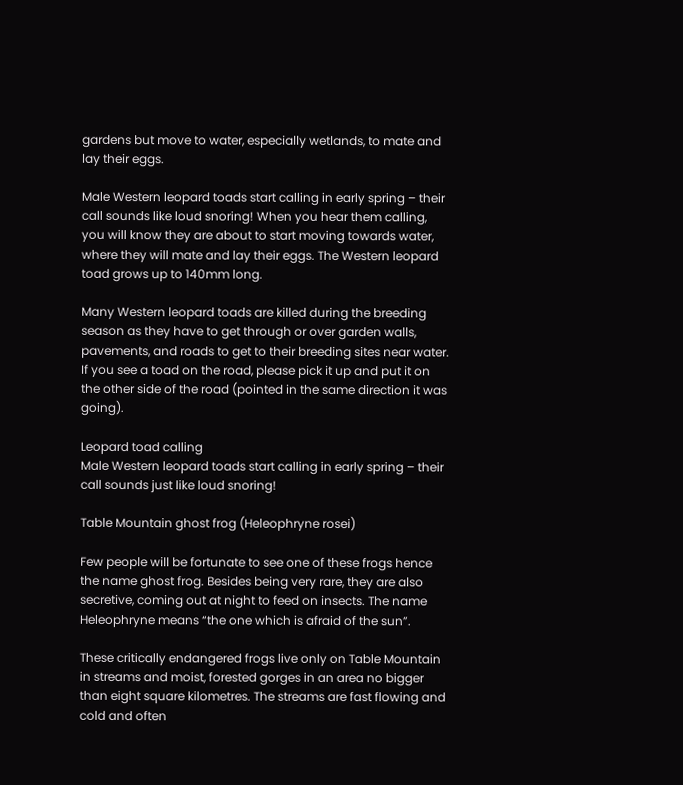gardens but move to water, especially wetlands, to mate and lay their eggs.

Male Western leopard toads start calling in early spring – their call sounds like loud snoring! When you hear them calling, you will know they are about to start moving towards water, where they will mate and lay their eggs. The Western leopard toad grows up to 140mm long.

Many Western leopard toads are killed during the breeding season as they have to get through or over garden walls, pavements, and roads to get to their breeding sites near water. If you see a toad on the road, please pick it up and put it on the other side of the road (pointed in the same direction it was going).

Leopard toad calling
Male Western leopard toads start calling in early spring – their call sounds just like loud snoring!

Table Mountain ghost frog (Heleophryne rosei)

Few people will be fortunate to see one of these frogs hence the name ghost frog. Besides being very rare, they are also secretive, coming out at night to feed on insects. The name Heleophryne means “the one which is afraid of the sun”.

These critically endangered frogs live only on Table Mountain in streams and moist, forested gorges in an area no bigger than eight square kilometres. The streams are fast flowing and cold and often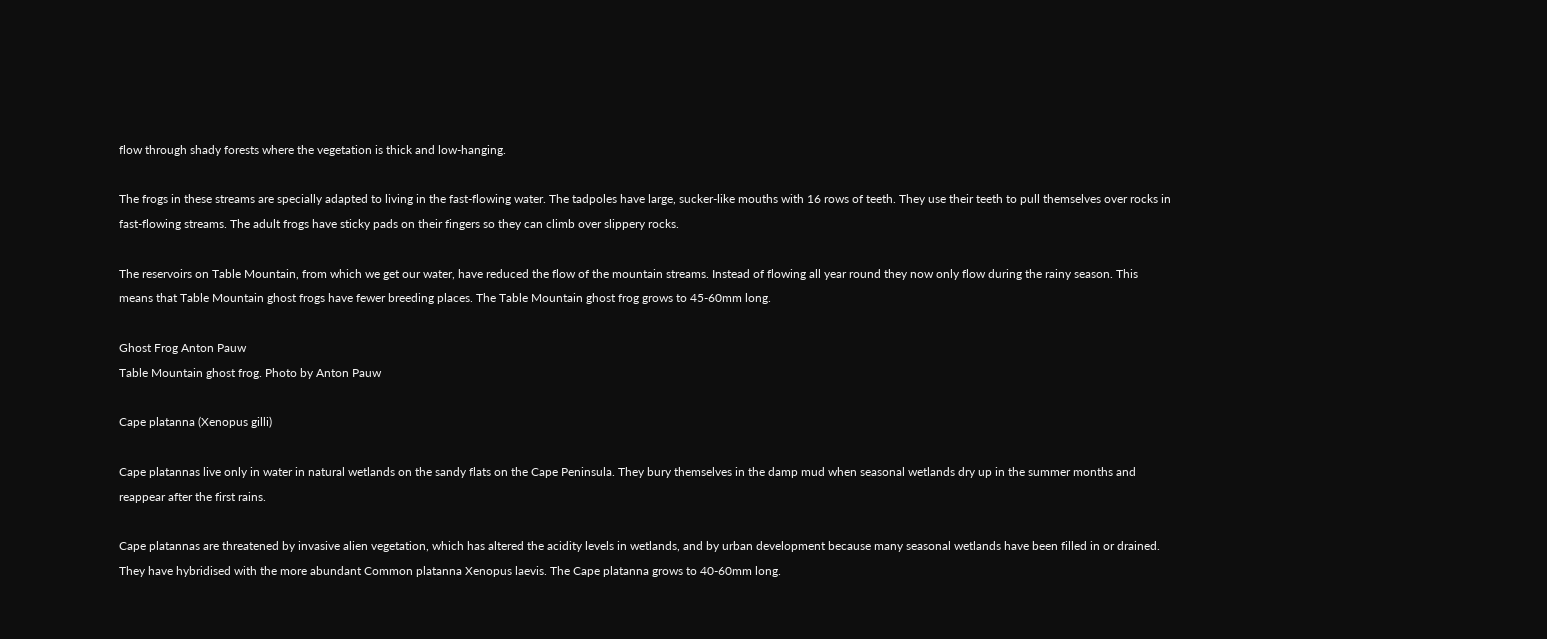flow through shady forests where the vegetation is thick and low-hanging.

The frogs in these streams are specially adapted to living in the fast-flowing water. The tadpoles have large, sucker-like mouths with 16 rows of teeth. They use their teeth to pull themselves over rocks in fast-flowing streams. The adult frogs have sticky pads on their fingers so they can climb over slippery rocks.

The reservoirs on Table Mountain, from which we get our water, have reduced the flow of the mountain streams. Instead of flowing all year round they now only flow during the rainy season. This means that Table Mountain ghost frogs have fewer breeding places. The Table Mountain ghost frog grows to 45-60mm long.

Ghost Frog Anton Pauw
Table Mountain ghost frog. Photo by Anton Pauw

Cape platanna (Xenopus gilli)

Cape platannas live only in water in natural wetlands on the sandy flats on the Cape Peninsula. They bury themselves in the damp mud when seasonal wetlands dry up in the summer months and reappear after the first rains.

Cape platannas are threatened by invasive alien vegetation, which has altered the acidity levels in wetlands, and by urban development because many seasonal wetlands have been filled in or drained. They have hybridised with the more abundant Common platanna Xenopus laevis. The Cape platanna grows to 40-60mm long.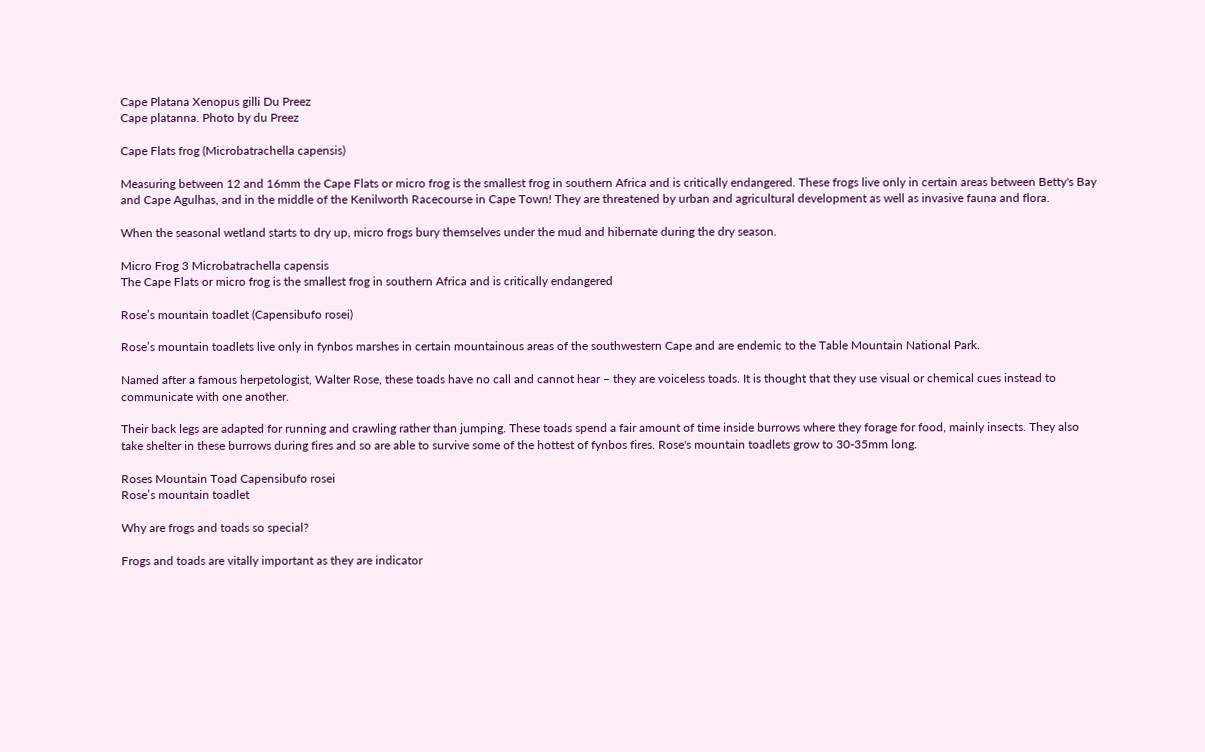Cape Platana Xenopus gilli Du Preez
Cape platanna. Photo by du Preez

Cape Flats frog (Microbatrachella capensis)

Measuring between 12 and 16mm the Cape Flats or micro frog is the smallest frog in southern Africa and is critically endangered. These frogs live only in certain areas between Betty's Bay and Cape Agulhas, and in the middle of the Kenilworth Racecourse in Cape Town! They are threatened by urban and agricultural development as well as invasive fauna and flora.

When the seasonal wetland starts to dry up, micro frogs bury themselves under the mud and hibernate during the dry season.

Micro Frog 3 Microbatrachella capensis
The Cape Flats or micro frog is the smallest frog in southern Africa and is critically endangered

Rose’s mountain toadlet (Capensibufo rosei)

Rose’s mountain toadlets live only in fynbos marshes in certain mountainous areas of the southwestern Cape and are endemic to the Table Mountain National Park.

Named after a famous herpetologist, Walter Rose, these toads have no call and cannot hear – they are voiceless toads. It is thought that they use visual or chemical cues instead to communicate with one another.

Their back legs are adapted for running and crawling rather than jumping. These toads spend a fair amount of time inside burrows where they forage for food, mainly insects. They also take shelter in these burrows during fires and so are able to survive some of the hottest of fynbos fires. Rose's mountain toadlets grow to 30-35mm long.

Roses Mountain Toad Capensibufo rosei
Rose’s mountain toadlet

Why are frogs and toads so special?

Frogs and toads are vitally important as they are indicator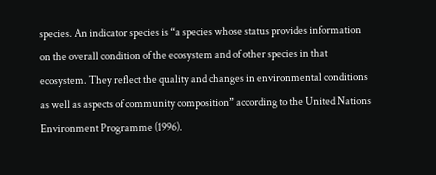species. An indicator species is “a species whose status provides information on the overall condition of the ecosystem and of other species in that ecosystem. They reflect the quality and changes in environmental conditions as well as aspects of community composition” according to the United Nations Environment Programme (1996).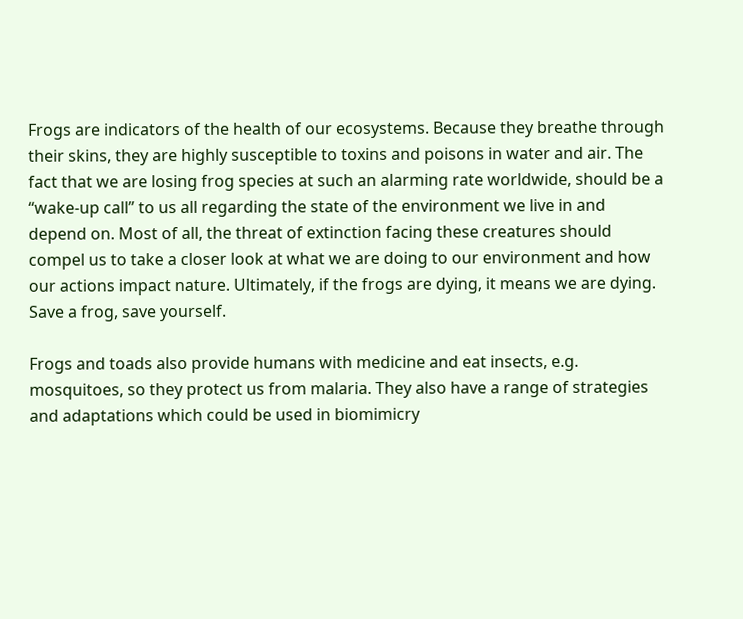Frogs are indicators of the health of our ecosystems. Because they breathe through their skins, they are highly susceptible to toxins and poisons in water and air. The fact that we are losing frog species at such an alarming rate worldwide, should be a “wake-up call” to us all regarding the state of the environment we live in and depend on. Most of all, the threat of extinction facing these creatures should compel us to take a closer look at what we are doing to our environment and how our actions impact nature. Ultimately, if the frogs are dying, it means we are dying. Save a frog, save yourself.

Frogs and toads also provide humans with medicine and eat insects, e.g. mosquitoes, so they protect us from malaria. They also have a range of strategies and adaptations which could be used in biomimicry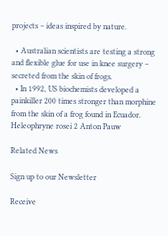projects – ideas inspired by nature.

  • Australian scientists are testing a strong and flexible glue for use in knee surgery – secreted from the skin of frogs.
  • In 1992, US biochemists developed a painkiller 200 times stronger than morphine from the skin of a frog found in Ecuador.
Heleophryne rosei 2 Anton Pauw

Related News

Sign up to our Newsletter

Receive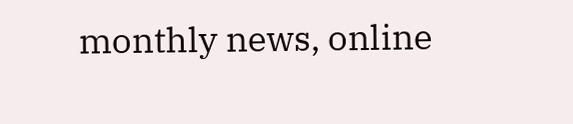monthly news, online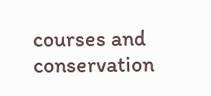courses and conservation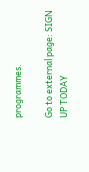programmes.

Go to external page: SIGN UP TODAY